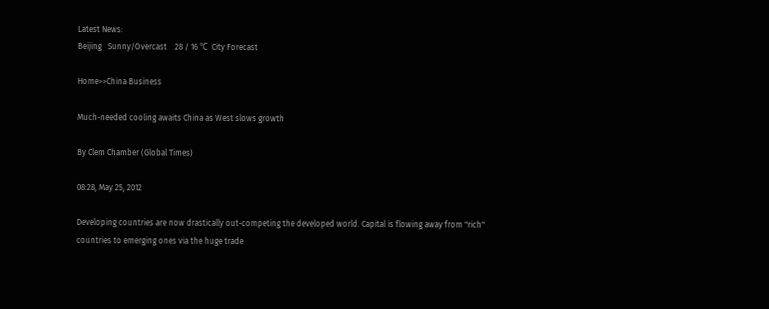Latest News:
Beijing   Sunny/Overcast    28 / 16 ℃  City Forecast

Home>>China Business

Much-needed cooling awaits China as West slows growth

By Clem Chamber (Global Times)

08:28, May 25, 2012

Developing countries are now drastically out-competing the developed world. Capital is flowing away from "rich" countries to emerging ones via the huge trade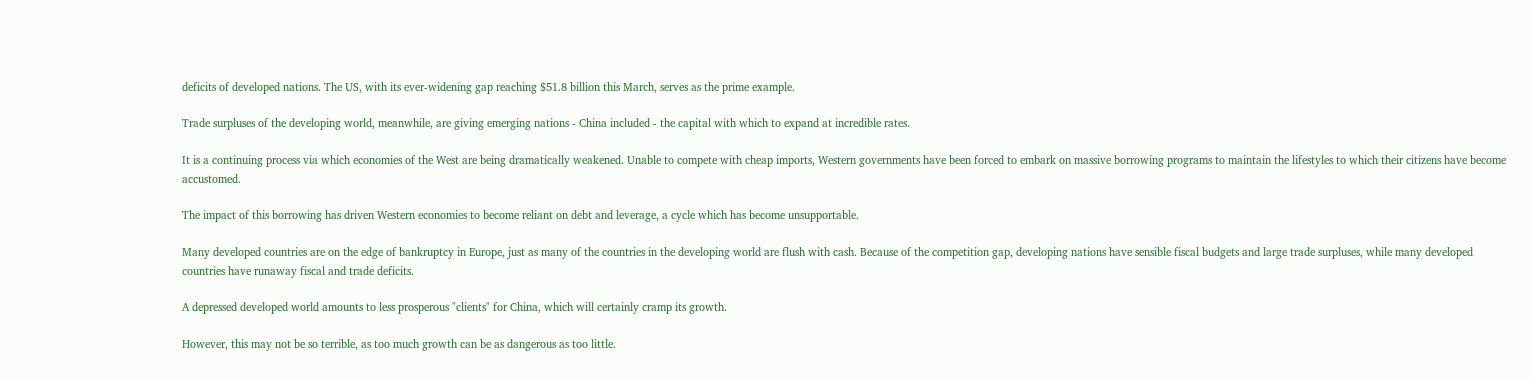deficits of developed nations. The US, with its ever-widening gap reaching $51.8 billion this March, serves as the prime example.

Trade surpluses of the developing world, meanwhile, are giving emerging nations - China included - the capital with which to expand at incredible rates.

It is a continuing process via which economies of the West are being dramatically weakened. Unable to compete with cheap imports, Western governments have been forced to embark on massive borrowing programs to maintain the lifestyles to which their citizens have become accustomed.

The impact of this borrowing has driven Western economies to become reliant on debt and leverage, a cycle which has become unsupportable.

Many developed countries are on the edge of bankruptcy in Europe, just as many of the countries in the developing world are flush with cash. Because of the competition gap, developing nations have sensible fiscal budgets and large trade surpluses, while many developed countries have runaway fiscal and trade deficits.

A depressed developed world amounts to less prosperous "clients" for China, which will certainly cramp its growth.

However, this may not be so terrible, as too much growth can be as dangerous as too little.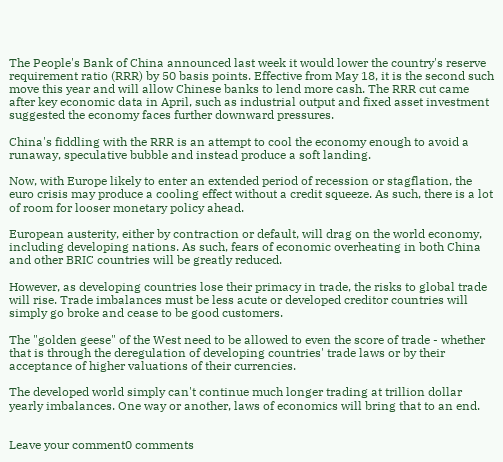The People's Bank of China announced last week it would lower the country's reserve requirement ratio (RRR) by 50 basis points. Effective from May 18, it is the second such move this year and will allow Chinese banks to lend more cash. The RRR cut came after key economic data in April, such as industrial output and fixed asset investment suggested the economy faces further downward pressures.

China's fiddling with the RRR is an attempt to cool the economy enough to avoid a runaway, speculative bubble and instead produce a soft landing.

Now, with Europe likely to enter an extended period of recession or stagflation, the euro crisis may produce a cooling effect without a credit squeeze. As such, there is a lot of room for looser monetary policy ahead.

European austerity, either by contraction or default, will drag on the world economy, including developing nations. As such, fears of economic overheating in both China and other BRIC countries will be greatly reduced.

However, as developing countries lose their primacy in trade, the risks to global trade will rise. Trade imbalances must be less acute or developed creditor countries will simply go broke and cease to be good customers.

The "golden geese" of the West need to be allowed to even the score of trade - whether that is through the deregulation of developing countries' trade laws or by their acceptance of higher valuations of their currencies.

The developed world simply can't continue much longer trading at trillion dollar yearly imbalances. One way or another, laws of economics will bring that to an end.


Leave your comment0 comments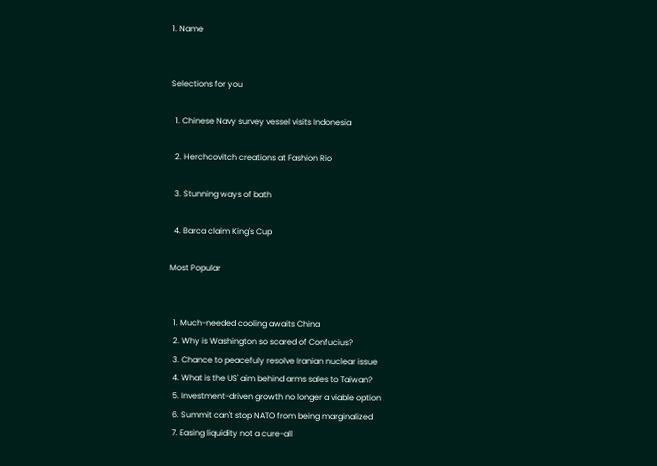1. Name


Selections for you

  1. Chinese Navy survey vessel visits Indonesia

  2. Herchcovitch creations at Fashion Rio

  3. Stunning ways of bath

  4. Barca claim King's Cup

Most Popular


  1. Much-needed cooling awaits China
  2. Why is Washington so scared of Confucius?
  3. Chance to peacefuly resolve Iranian nuclear issue
  4. What is the US' aim behind arms sales to Taiwan?
  5. Investment-driven growth no longer a viable option
  6. Summit can't stop NATO from being marginalized
  7. Easing liquidity not a cure-all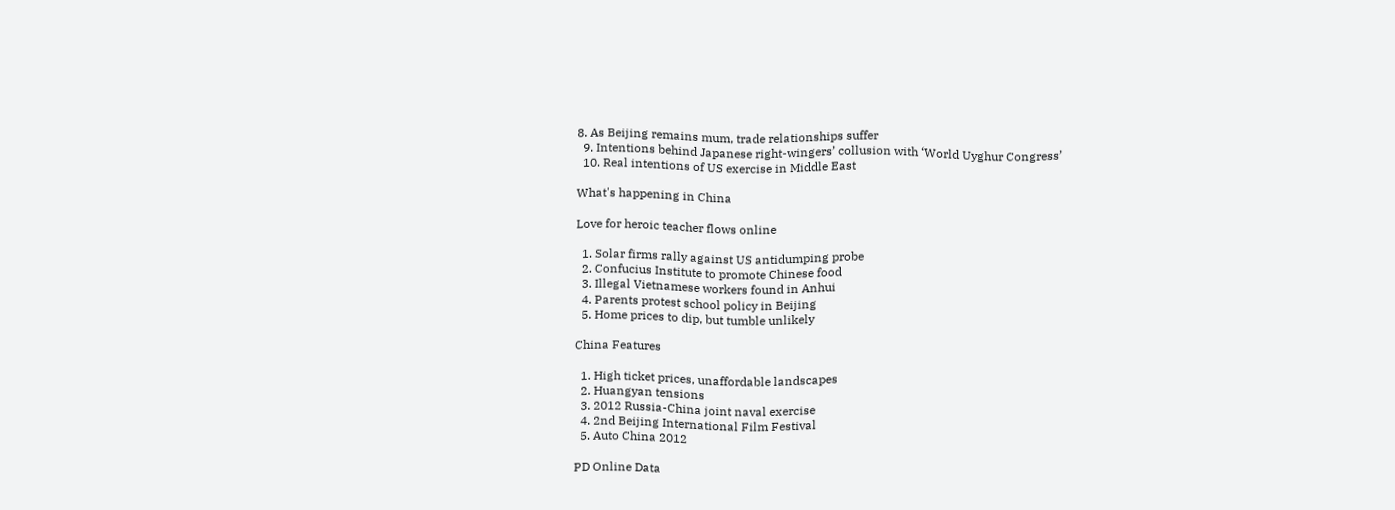8. As Beijing remains mum, trade relationships suffer
  9. Intentions behind Japanese right-wingers’ collusion with ‘World Uyghur Congress’
  10. Real intentions of US exercise in Middle East

What's happening in China

Love for heroic teacher flows online

  1. Solar firms rally against US antidumping probe
  2. Confucius Institute to promote Chinese food
  3. Illegal Vietnamese workers found in Anhui
  4. Parents protest school policy in Beijing
  5. Home prices to dip, but tumble unlikely

China Features

  1. High ticket prices, unaffordable landscapes
  2. Huangyan tensions
  3. 2012 Russia-China joint naval exercise
  4. 2nd Beijing International Film Festival
  5. Auto China 2012

PD Online Data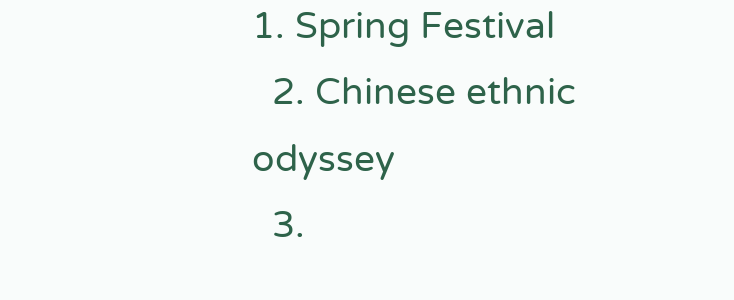1. Spring Festival
  2. Chinese ethnic odyssey
  3.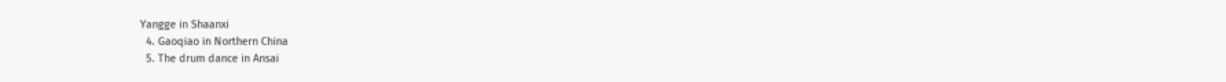Yangge in Shaanxi
  4. Gaoqiao in Northern China
  5. The drum dance in Ansai